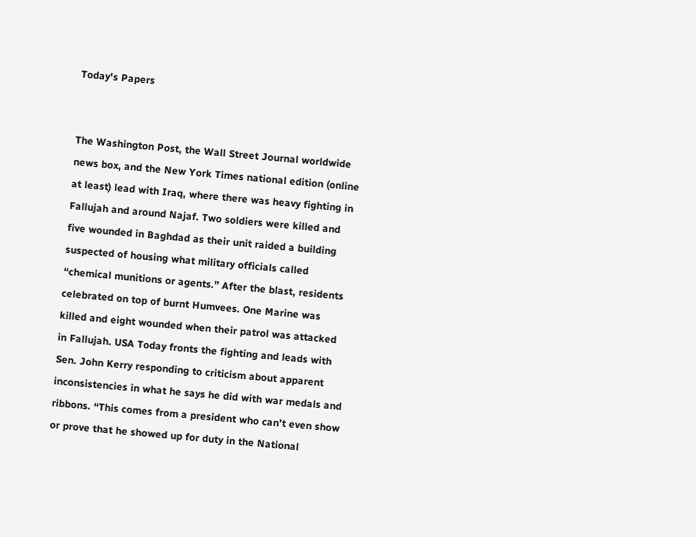Today's Papers


The Washington Post, the Wall Street Journal worldwide news box, and the New York Times national edition (online at least) lead with Iraq, where there was heavy fighting in Fallujah and around Najaf. Two soldiers were killed and five wounded in Baghdad as their unit raided a building suspected of housing what military officials called “chemical munitions or agents.” After the blast, residents celebrated on top of burnt Humvees. One Marine was killed and eight wounded when their patrol was attacked in Fallujah. USA Today fronts the fighting and leads with Sen. John Kerry responding to criticism about apparent inconsistencies in what he says he did with war medals and ribbons. “This comes from a president who can’t even show or prove that he showed up for duty in the National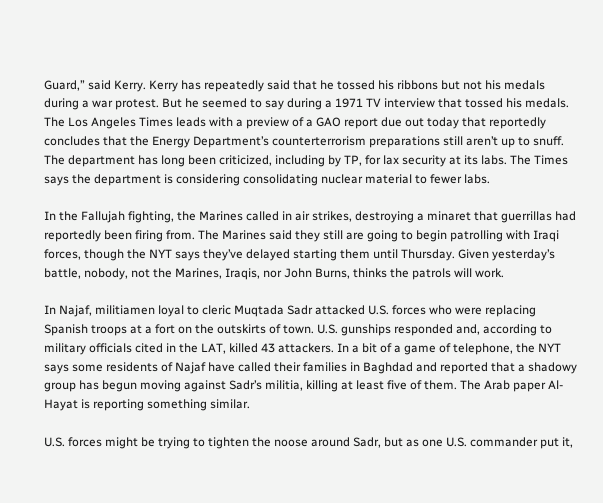Guard,” said Kerry. Kerry has repeatedly said that he tossed his ribbons but not his medals during a war protest. But he seemed to say during a 1971 TV interview that tossed his medals. The Los Angeles Times leads with a preview of a GAO report due out today that reportedly concludes that the Energy Department’s counterterrorism preparations still aren’t up to snuff. The department has long been criticized, including by TP, for lax security at its labs. The Times says the department is considering consolidating nuclear material to fewer labs.

In the Fallujah fighting, the Marines called in air strikes, destroying a minaret that guerrillas had reportedly been firing from. The Marines said they still are going to begin patrolling with Iraqi forces, though the NYT says they’ve delayed starting them until Thursday. Given yesterday’s battle, nobody, not the Marines, Iraqis, nor John Burns, thinks the patrols will work.

In Najaf, militiamen loyal to cleric Muqtada Sadr attacked U.S. forces who were replacing Spanish troops at a fort on the outskirts of town. U.S. gunships responded and, according to military officials cited in the LAT, killed 43 attackers. In a bit of a game of telephone, the NYT says some residents of Najaf have called their families in Baghdad and reported that a shadowy group has begun moving against Sadr’s militia, killing at least five of them. The Arab paper Al-Hayat is reporting something similar.

U.S. forces might be trying to tighten the noose around Sadr, but as one U.S. commander put it,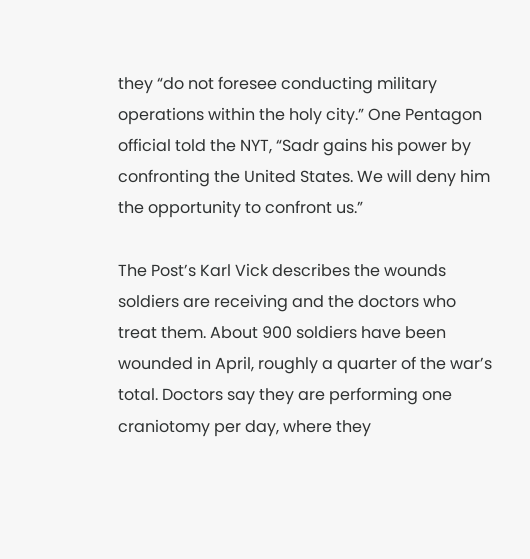they “do not foresee conducting military operations within the holy city.” One Pentagon official told the NYT, “Sadr gains his power by confronting the United States. We will deny him the opportunity to confront us.”

The Post’s Karl Vick describes the wounds soldiers are receiving and the doctors who treat them. About 900 soldiers have been wounded in April, roughly a quarter of the war’s total. Doctors say they are performing one craniotomy per day, where they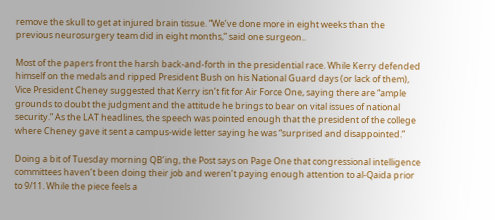remove the skull to get at injured brain tissue. “We’ve done more in eight weeks than the previous neurosurgery team did in eight months,” said one surgeon..

Most of the papers front the harsh back-and-forth in the presidential race. While Kerry defended himself on the medals and ripped President Bush on his National Guard days (or lack of them), Vice President Cheney suggested that Kerry isn’t fit for Air Force One, saying there are “ample grounds to doubt the judgment and the attitude he brings to bear on vital issues of national security.” As the LAT headlines, the speech was pointed enough that the president of the college where Cheney gave it sent a campus-wide letter saying he was “surprised and disappointed.”

Doing a bit of Tuesday morning QB’ing, the Post says on Page One that congressional intelligence committees haven’t been doing their job and weren’t paying enough attention to al-Qaida prior to 9/11. While the piece feels a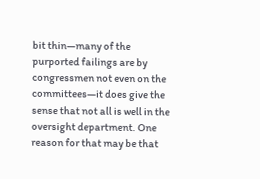bit thin—many of the purported failings are by congressmen not even on the committees—it does give the sense that not all is well in the oversight department. One reason for that may be that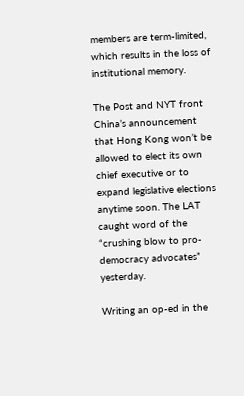members are term-limited, which results in the loss of institutional memory.

The Post and NYT front China’s announcement that Hong Kong won’t be allowed to elect its own chief executive or to expand legislative elections anytime soon. The LAT caught word of the “crushing blow to pro-democracy advocates” yesterday.

Writing an op-ed in the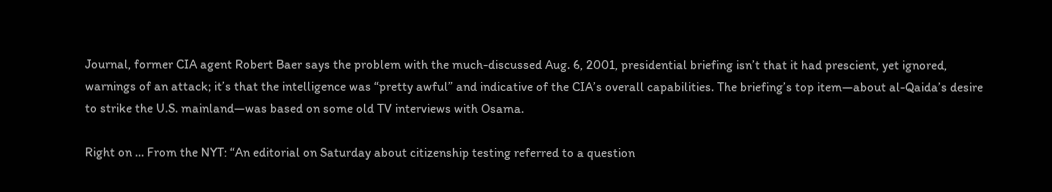Journal, former CIA agent Robert Baer says the problem with the much-discussed Aug. 6, 2001, presidential briefing isn’t that it had prescient, yet ignored, warnings of an attack; it’s that the intelligence was “pretty awful” and indicative of the CIA’s overall capabilities. The briefing’s top item—about al-Qaida’s desire to strike the U.S. mainland—was based on some old TV interviews with Osama.

Right on … From the NYT: “An editorial on Saturday about citizenship testing referred to a question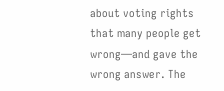about voting rights that many people get wrong—and gave the wrong answer. The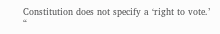Constitution does not specify a ‘right to vote.’ “